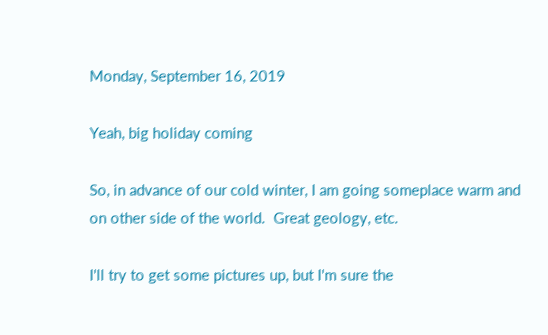Monday, September 16, 2019

Yeah, big holiday coming

So, in advance of our cold winter, I am going someplace warm and on other side of the world.  Great geology, etc.

I'll try to get some pictures up, but I'm sure the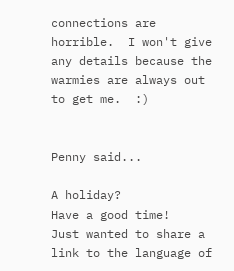connections are horrible.  I won't give any details because the warmies are always out to get me.  :)


Penny said...

A holiday?
Have a good time!
Just wanted to share a link to the language of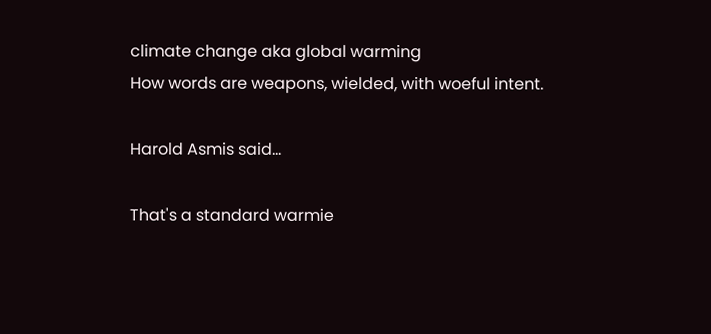climate change aka global warming
How words are weapons, wielded, with woeful intent.

Harold Asmis said...

That's a standard warmie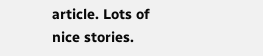article. Lots of nice stories.